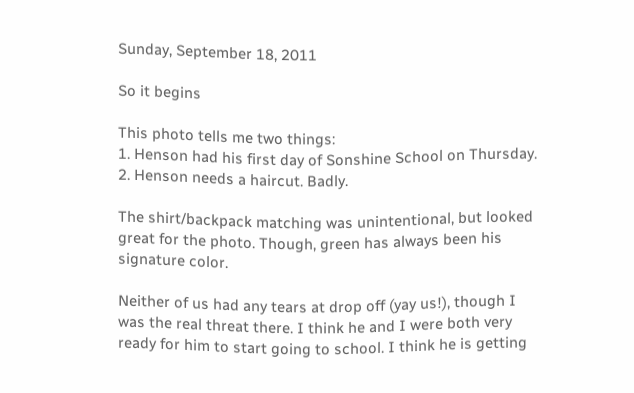Sunday, September 18, 2011

So it begins

This photo tells me two things:
1. Henson had his first day of Sonshine School on Thursday.
2. Henson needs a haircut. Badly.

The shirt/backpack matching was unintentional, but looked great for the photo. Though, green has always been his signature color.

Neither of us had any tears at drop off (yay us!), though I was the real threat there. I think he and I were both very ready for him to start going to school. I think he is getting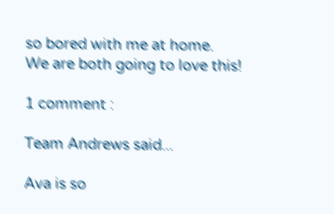so bored with me at home.
We are both going to love this!

1 comment :

Team Andrews said...

Ava is so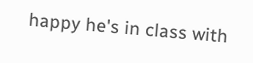happy he's in class with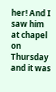her! And I saw him at chapel on Thursday and it was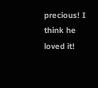precious! I think he loved it!